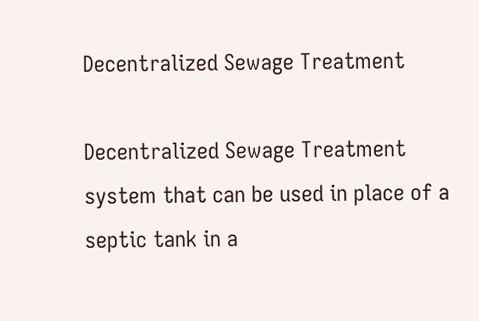Decentralized Sewage Treatment

Decentralized Sewage Treatment system that can be used in place of a septic tank in a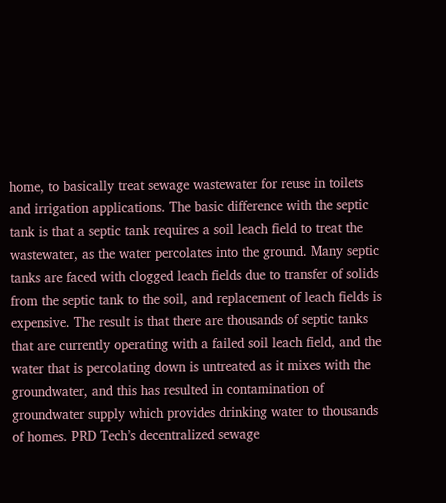home, to basically treat sewage wastewater for reuse in toilets and irrigation applications. The basic difference with the septic tank is that a septic tank requires a soil leach field to treat the wastewater, as the water percolates into the ground. Many septic tanks are faced with clogged leach fields due to transfer of solids from the septic tank to the soil, and replacement of leach fields is expensive. The result is that there are thousands of septic tanks that are currently operating with a failed soil leach field, and the water that is percolating down is untreated as it mixes with the groundwater, and this has resulted in contamination of groundwater supply which provides drinking water to thousands of homes. PRD Tech’s decentralized sewage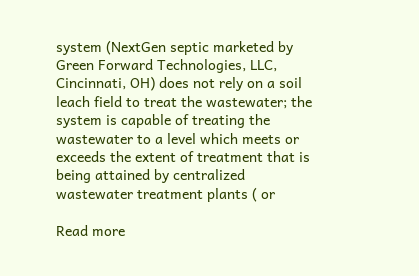system (NextGen septic marketed by Green Forward Technologies, LLC, Cincinnati, OH) does not rely on a soil leach field to treat the wastewater; the system is capable of treating the wastewater to a level which meets or exceeds the extent of treatment that is being attained by centralized wastewater treatment plants ( or

Read more